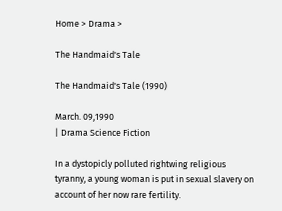Home > Drama >

The Handmaid's Tale

The Handmaid's Tale (1990)

March. 09,1990
| Drama Science Fiction

In a dystopicly polluted rightwing religious tyranny, a young woman is put in sexual slavery on account of her now rare fertility.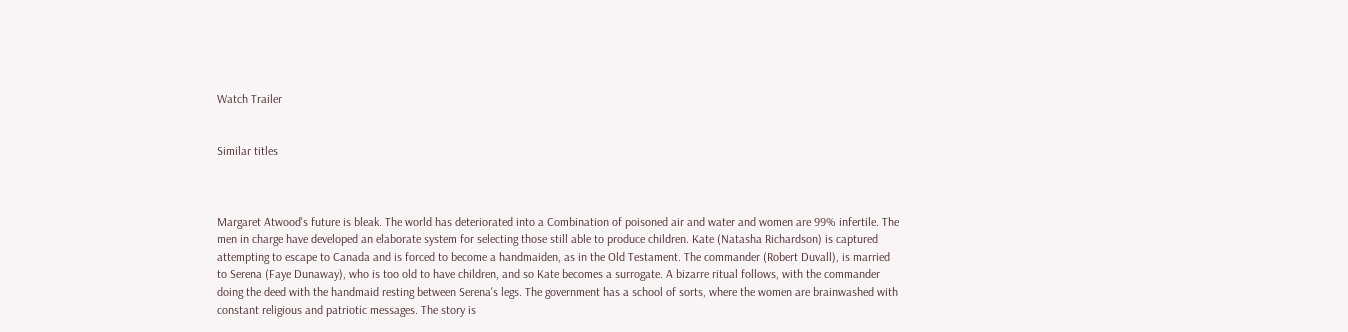Watch Trailer


Similar titles



Margaret Atwood's future is bleak. The world has deteriorated into a Combination of poisoned air and water and women are 99% infertile. The men in charge have developed an elaborate system for selecting those still able to produce children. Kate (Natasha Richardson) is captured attempting to escape to Canada and is forced to become a handmaiden, as in the Old Testament. The commander (Robert Duvall), is married to Serena (Faye Dunaway), who is too old to have children, and so Kate becomes a surrogate. A bizarre ritual follows, with the commander doing the deed with the handmaid resting between Serena's legs. The government has a school of sorts, where the women are brainwashed with constant religious and patriotic messages. The story is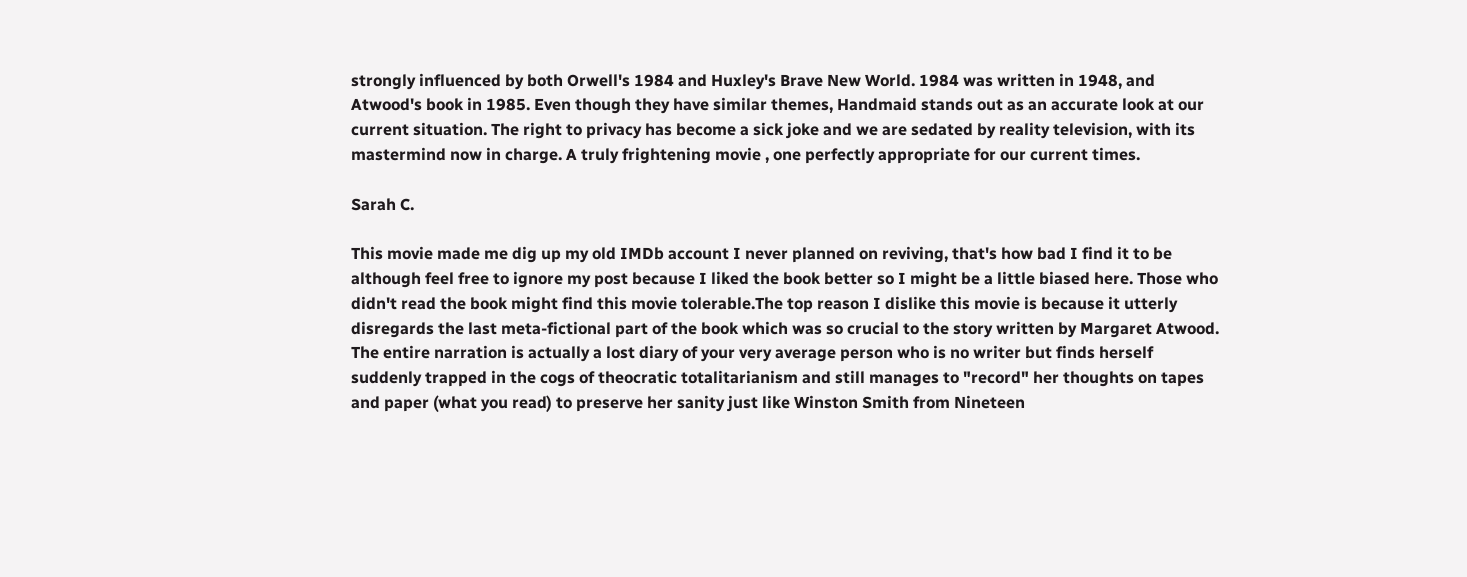strongly influenced by both Orwell's 1984 and Huxley's Brave New World. 1984 was written in 1948, and Atwood's book in 1985. Even though they have similar themes, Handmaid stands out as an accurate look at our current situation. The right to privacy has become a sick joke and we are sedated by reality television, with its mastermind now in charge. A truly frightening movie , one perfectly appropriate for our current times.

Sarah C.

This movie made me dig up my old IMDb account I never planned on reviving, that's how bad I find it to be although feel free to ignore my post because I liked the book better so I might be a little biased here. Those who didn't read the book might find this movie tolerable.The top reason I dislike this movie is because it utterly disregards the last meta-fictional part of the book which was so crucial to the story written by Margaret Atwood. The entire narration is actually a lost diary of your very average person who is no writer but finds herself suddenly trapped in the cogs of theocratic totalitarianism and still manages to "record" her thoughts on tapes and paper (what you read) to preserve her sanity just like Winston Smith from Nineteen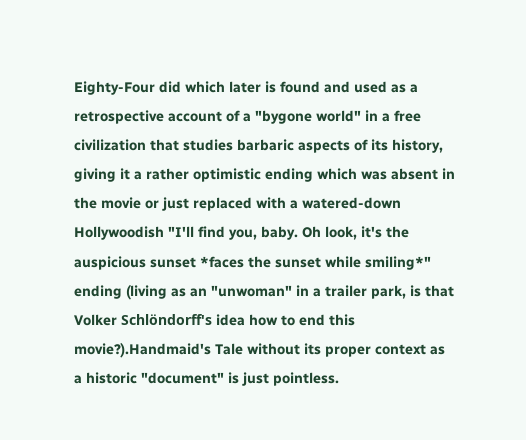Eighty-Four did which later is found and used as a retrospective account of a "bygone world" in a free civilization that studies barbaric aspects of its history, giving it a rather optimistic ending which was absent in the movie or just replaced with a watered-down Hollywoodish "I'll find you, baby. Oh look, it's the auspicious sunset *faces the sunset while smiling*" ending (living as an "unwoman" in a trailer park, is that Volker Schlöndorff's idea how to end this movie?).Handmaid's Tale without its proper context as a historic "document" is just pointless.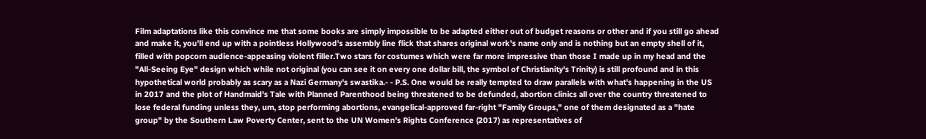Film adaptations like this convince me that some books are simply impossible to be adapted either out of budget reasons or other and if you still go ahead and make it, you'll end up with a pointless Hollywood's assembly line flick that shares original work's name only and is nothing but an empty shell of it, filled with popcorn audience-appeasing violent filler.Two stars for costumes which were far more impressive than those I made up in my head and the "All-Seeing Eye" design which while not original (you can see it on every one dollar bill, the symbol of Christianity's Trinity) is still profound and in this hypothetical world probably as scary as a Nazi Germany's swastika.- - P.S. One would be really tempted to draw parallels with what's happening in the US in 2017 and the plot of Handmaid's Tale with Planned Parenthood being threatened to be defunded, abortion clinics all over the country threatened to lose federal funding unless they, um, stop performing abortions, evangelical-approved far-right "Family Groups," one of them designated as a "hate group" by the Southern Law Poverty Center, sent to the UN Women's Rights Conference (2017) as representatives of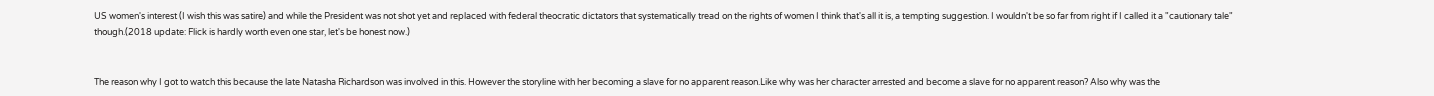US women's interest (I wish this was satire) and while the President was not shot yet and replaced with federal theocratic dictators that systematically tread on the rights of women I think that's all it is, a tempting suggestion. I wouldn't be so far from right if I called it a "cautionary tale" though.(2018 update: Flick is hardly worth even one star, let's be honest now.)


The reason why I got to watch this because the late Natasha Richardson was involved in this. However the storyline with her becoming a slave for no apparent reason.Like why was her character arrested and become a slave for no apparent reason? Also why was the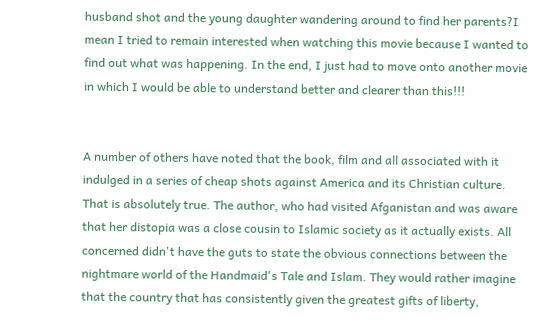husband shot and the young daughter wandering around to find her parents?I mean I tried to remain interested when watching this movie because I wanted to find out what was happening. In the end, I just had to move onto another movie in which I would be able to understand better and clearer than this!!!


A number of others have noted that the book, film and all associated with it indulged in a series of cheap shots against America and its Christian culture. That is absolutely true. The author, who had visited Afganistan and was aware that her distopia was a close cousin to Islamic society as it actually exists. All concerned didn't have the guts to state the obvious connections between the nightmare world of the Handmaid's Tale and Islam. They would rather imagine that the country that has consistently given the greatest gifts of liberty,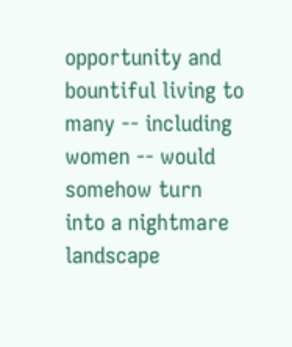opportunity and bountiful living to many -- including women -- would somehow turn into a nightmare landscape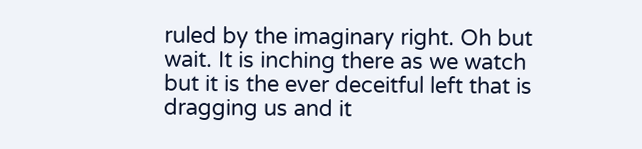ruled by the imaginary right. Oh but wait. It is inching there as we watch but it is the ever deceitful left that is dragging us and it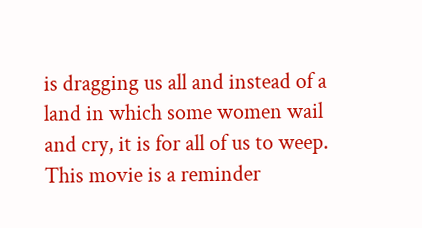is dragging us all and instead of a land in which some women wail and cry, it is for all of us to weep. This movie is a reminder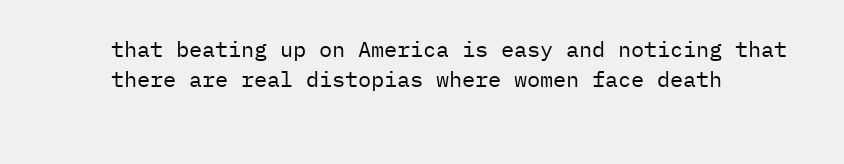that beating up on America is easy and noticing that there are real distopias where women face death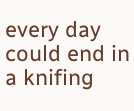every day could end in a knifing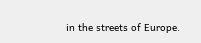in the streets of Europe.